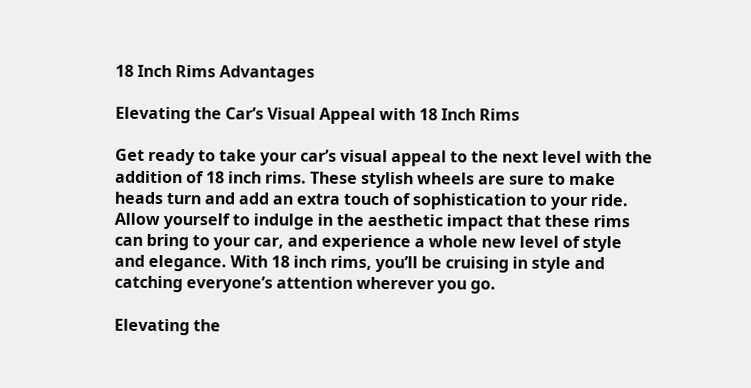18 Inch Rims Advantages

Elevating the Car’s Visual Appeal with 18 Inch Rims

Get ready to take your car’s visual appeal to the next level with the addition of 18 inch rims. These stylish wheels are sure to make heads turn and add an extra touch of sophistication to your ride. Allow yourself to indulge in the aesthetic impact that these rims can bring to your car, and experience a whole new level of style and elegance. With 18 inch rims, you’ll be cruising in style and catching everyone’s attention wherever you go.

Elevating the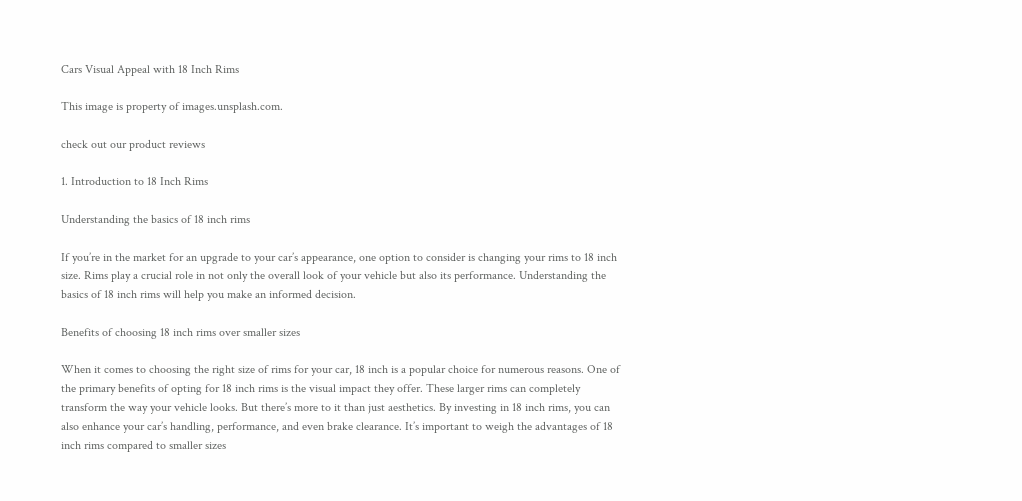Cars Visual Appeal with 18 Inch Rims

This image is property of images.unsplash.com.

check out our product reviews

1. Introduction to 18 Inch Rims

Understanding the basics of 18 inch rims

If you’re in the market for an upgrade to your car’s appearance, one option to consider is changing your rims to 18 inch size. Rims play a crucial role in not only the overall look of your vehicle but also its performance. Understanding the basics of 18 inch rims will help you make an informed decision.

Benefits of choosing 18 inch rims over smaller sizes

When it comes to choosing the right size of rims for your car, 18 inch is a popular choice for numerous reasons. One of the primary benefits of opting for 18 inch rims is the visual impact they offer. These larger rims can completely transform the way your vehicle looks. But there’s more to it than just aesthetics. By investing in 18 inch rims, you can also enhance your car’s handling, performance, and even brake clearance. It’s important to weigh the advantages of 18 inch rims compared to smaller sizes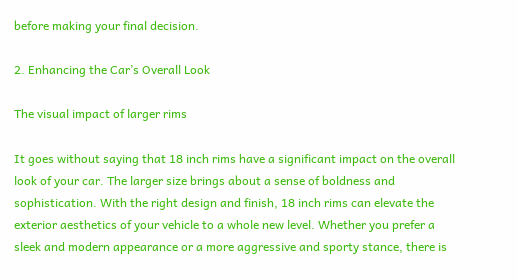before making your final decision.

2. Enhancing the Car’s Overall Look

The visual impact of larger rims

It goes without saying that 18 inch rims have a significant impact on the overall look of your car. The larger size brings about a sense of boldness and sophistication. With the right design and finish, 18 inch rims can elevate the exterior aesthetics of your vehicle to a whole new level. Whether you prefer a sleek and modern appearance or a more aggressive and sporty stance, there is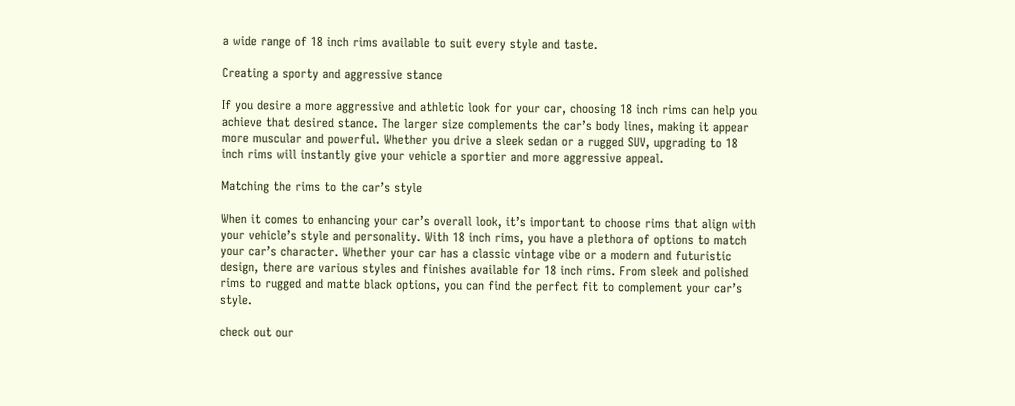a wide range of 18 inch rims available to suit every style and taste.

Creating a sporty and aggressive stance

If you desire a more aggressive and athletic look for your car, choosing 18 inch rims can help you achieve that desired stance. The larger size complements the car’s body lines, making it appear more muscular and powerful. Whether you drive a sleek sedan or a rugged SUV, upgrading to 18 inch rims will instantly give your vehicle a sportier and more aggressive appeal.

Matching the rims to the car’s style

When it comes to enhancing your car’s overall look, it’s important to choose rims that align with your vehicle’s style and personality. With 18 inch rims, you have a plethora of options to match your car’s character. Whether your car has a classic vintage vibe or a modern and futuristic design, there are various styles and finishes available for 18 inch rims. From sleek and polished rims to rugged and matte black options, you can find the perfect fit to complement your car’s style.

check out our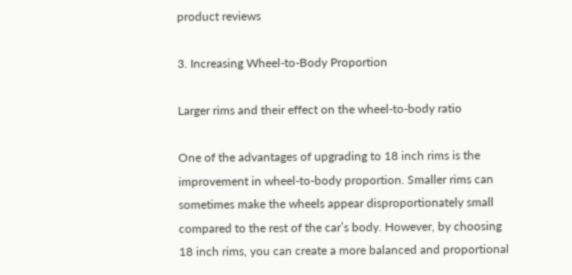product reviews

3. Increasing Wheel-to-Body Proportion

Larger rims and their effect on the wheel-to-body ratio

One of the advantages of upgrading to 18 inch rims is the improvement in wheel-to-body proportion. Smaller rims can sometimes make the wheels appear disproportionately small compared to the rest of the car’s body. However, by choosing 18 inch rims, you can create a more balanced and proportional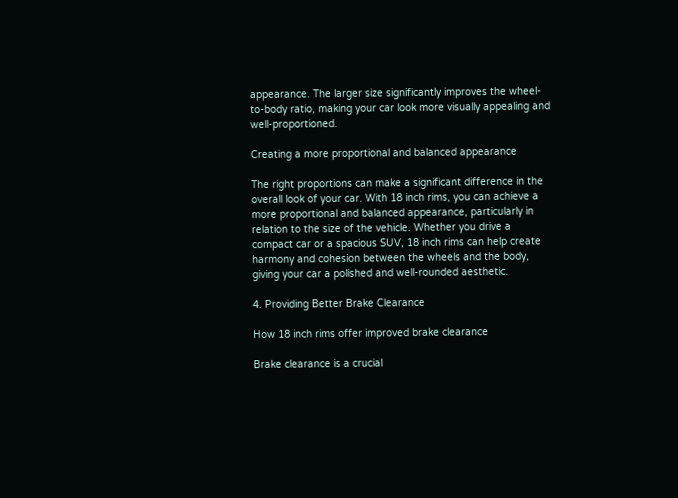appearance. The larger size significantly improves the wheel-to-body ratio, making your car look more visually appealing and well-proportioned.

Creating a more proportional and balanced appearance

The right proportions can make a significant difference in the overall look of your car. With 18 inch rims, you can achieve a more proportional and balanced appearance, particularly in relation to the size of the vehicle. Whether you drive a compact car or a spacious SUV, 18 inch rims can help create harmony and cohesion between the wheels and the body, giving your car a polished and well-rounded aesthetic.

4. Providing Better Brake Clearance

How 18 inch rims offer improved brake clearance

Brake clearance is a crucial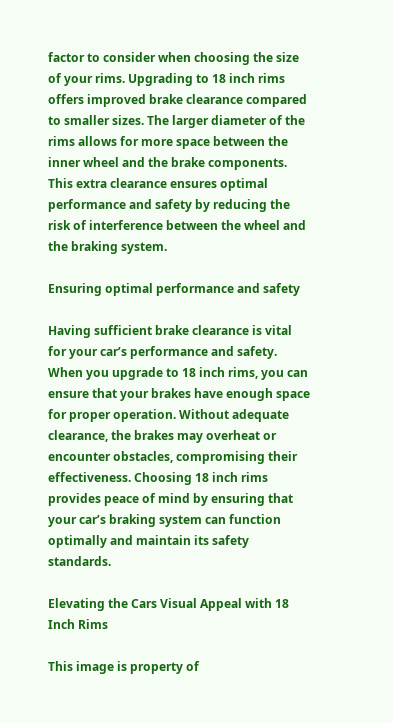factor to consider when choosing the size of your rims. Upgrading to 18 inch rims offers improved brake clearance compared to smaller sizes. The larger diameter of the rims allows for more space between the inner wheel and the brake components. This extra clearance ensures optimal performance and safety by reducing the risk of interference between the wheel and the braking system.

Ensuring optimal performance and safety

Having sufficient brake clearance is vital for your car’s performance and safety. When you upgrade to 18 inch rims, you can ensure that your brakes have enough space for proper operation. Without adequate clearance, the brakes may overheat or encounter obstacles, compromising their effectiveness. Choosing 18 inch rims provides peace of mind by ensuring that your car’s braking system can function optimally and maintain its safety standards.

Elevating the Cars Visual Appeal with 18 Inch Rims

This image is property of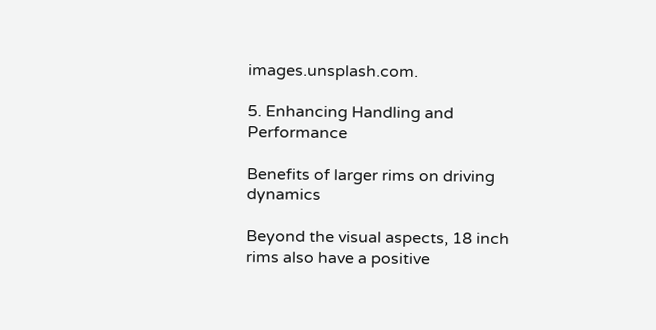images.unsplash.com.

5. Enhancing Handling and Performance

Benefits of larger rims on driving dynamics

Beyond the visual aspects, 18 inch rims also have a positive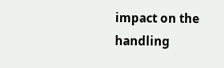impact on the handling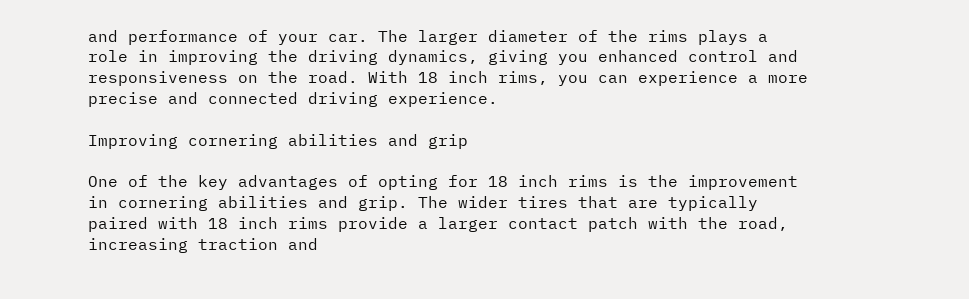and performance of your car. The larger diameter of the rims plays a role in improving the driving dynamics, giving you enhanced control and responsiveness on the road. With 18 inch rims, you can experience a more precise and connected driving experience.

Improving cornering abilities and grip

One of the key advantages of opting for 18 inch rims is the improvement in cornering abilities and grip. The wider tires that are typically paired with 18 inch rims provide a larger contact patch with the road, increasing traction and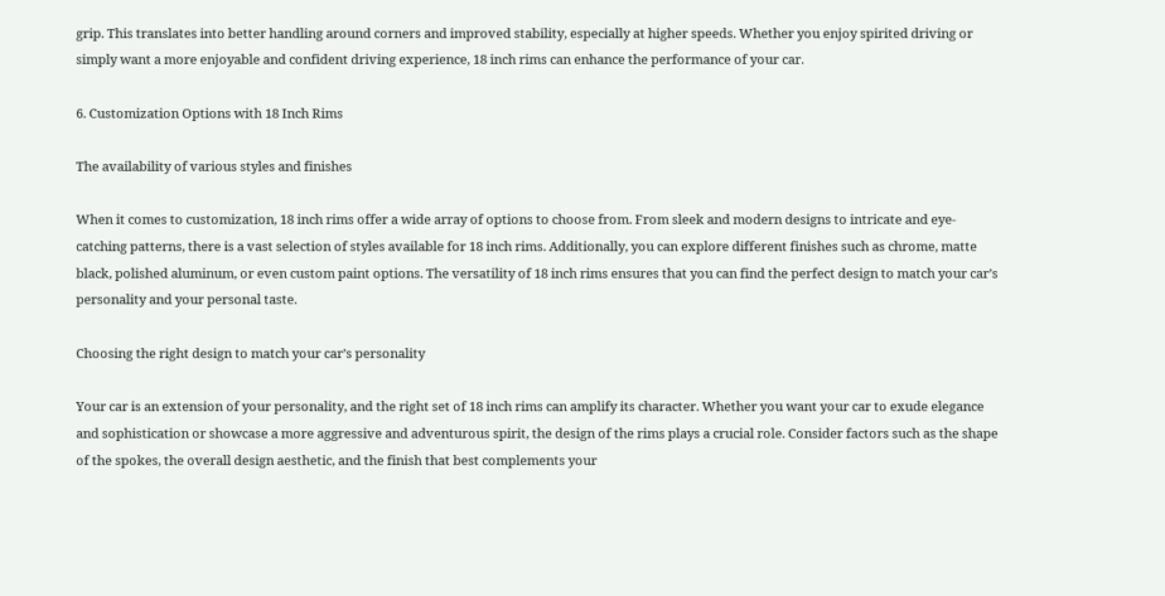grip. This translates into better handling around corners and improved stability, especially at higher speeds. Whether you enjoy spirited driving or simply want a more enjoyable and confident driving experience, 18 inch rims can enhance the performance of your car.

6. Customization Options with 18 Inch Rims

The availability of various styles and finishes

When it comes to customization, 18 inch rims offer a wide array of options to choose from. From sleek and modern designs to intricate and eye-catching patterns, there is a vast selection of styles available for 18 inch rims. Additionally, you can explore different finishes such as chrome, matte black, polished aluminum, or even custom paint options. The versatility of 18 inch rims ensures that you can find the perfect design to match your car’s personality and your personal taste.

Choosing the right design to match your car’s personality

Your car is an extension of your personality, and the right set of 18 inch rims can amplify its character. Whether you want your car to exude elegance and sophistication or showcase a more aggressive and adventurous spirit, the design of the rims plays a crucial role. Consider factors such as the shape of the spokes, the overall design aesthetic, and the finish that best complements your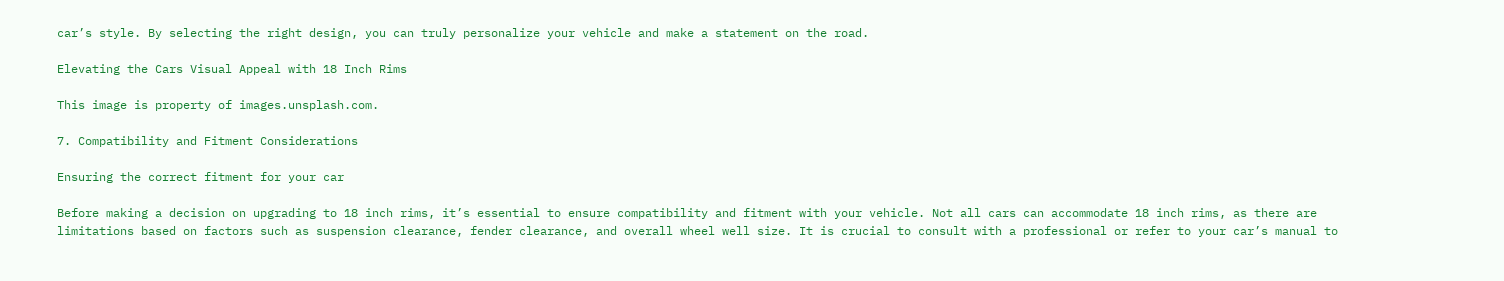car’s style. By selecting the right design, you can truly personalize your vehicle and make a statement on the road.

Elevating the Cars Visual Appeal with 18 Inch Rims

This image is property of images.unsplash.com.

7. Compatibility and Fitment Considerations

Ensuring the correct fitment for your car

Before making a decision on upgrading to 18 inch rims, it’s essential to ensure compatibility and fitment with your vehicle. Not all cars can accommodate 18 inch rims, as there are limitations based on factors such as suspension clearance, fender clearance, and overall wheel well size. It is crucial to consult with a professional or refer to your car’s manual to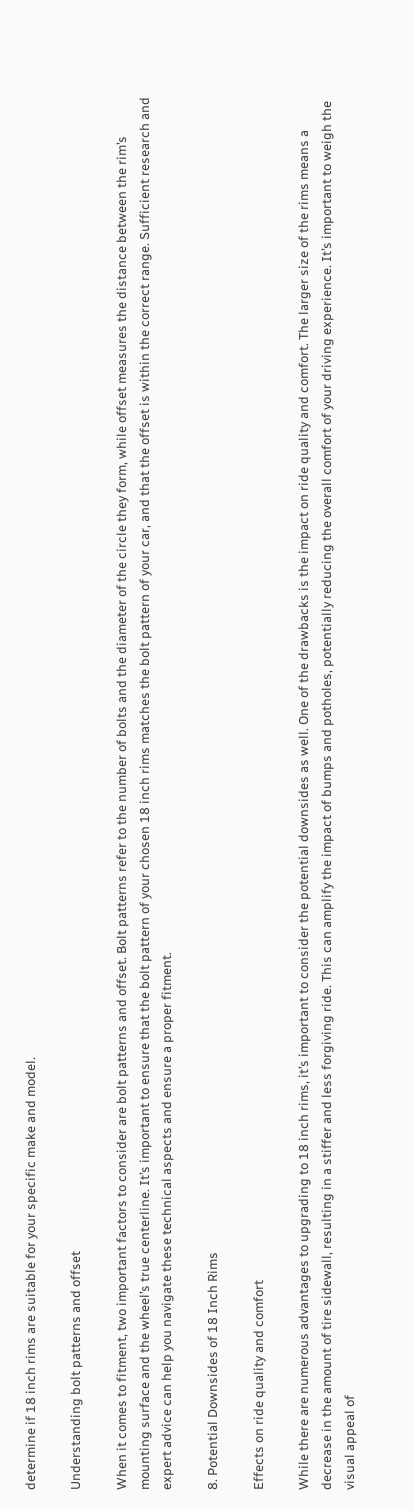determine if 18 inch rims are suitable for your specific make and model.

Understanding bolt patterns and offset

When it comes to fitment, two important factors to consider are bolt patterns and offset. Bolt patterns refer to the number of bolts and the diameter of the circle they form, while offset measures the distance between the rim’s mounting surface and the wheel’s true centerline. It’s important to ensure that the bolt pattern of your chosen 18 inch rims matches the bolt pattern of your car, and that the offset is within the correct range. Sufficient research and expert advice can help you navigate these technical aspects and ensure a proper fitment.

8. Potential Downsides of 18 Inch Rims

Effects on ride quality and comfort

While there are numerous advantages to upgrading to 18 inch rims, it’s important to consider the potential downsides as well. One of the drawbacks is the impact on ride quality and comfort. The larger size of the rims means a decrease in the amount of tire sidewall, resulting in a stiffer and less forgiving ride. This can amplify the impact of bumps and potholes, potentially reducing the overall comfort of your driving experience. It’s important to weigh the visual appeal of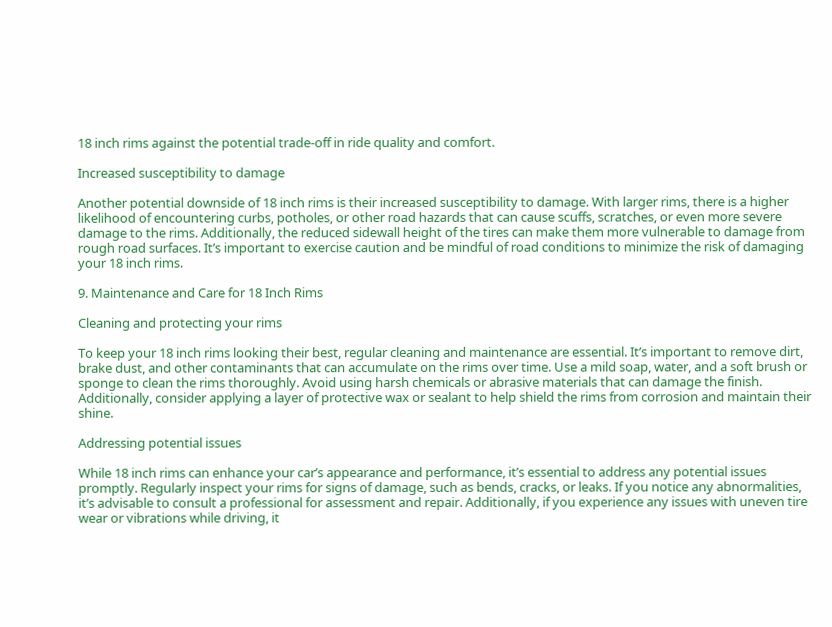18 inch rims against the potential trade-off in ride quality and comfort.

Increased susceptibility to damage

Another potential downside of 18 inch rims is their increased susceptibility to damage. With larger rims, there is a higher likelihood of encountering curbs, potholes, or other road hazards that can cause scuffs, scratches, or even more severe damage to the rims. Additionally, the reduced sidewall height of the tires can make them more vulnerable to damage from rough road surfaces. It’s important to exercise caution and be mindful of road conditions to minimize the risk of damaging your 18 inch rims.

9. Maintenance and Care for 18 Inch Rims

Cleaning and protecting your rims

To keep your 18 inch rims looking their best, regular cleaning and maintenance are essential. It’s important to remove dirt, brake dust, and other contaminants that can accumulate on the rims over time. Use a mild soap, water, and a soft brush or sponge to clean the rims thoroughly. Avoid using harsh chemicals or abrasive materials that can damage the finish. Additionally, consider applying a layer of protective wax or sealant to help shield the rims from corrosion and maintain their shine.

Addressing potential issues

While 18 inch rims can enhance your car’s appearance and performance, it’s essential to address any potential issues promptly. Regularly inspect your rims for signs of damage, such as bends, cracks, or leaks. If you notice any abnormalities, it’s advisable to consult a professional for assessment and repair. Additionally, if you experience any issues with uneven tire wear or vibrations while driving, it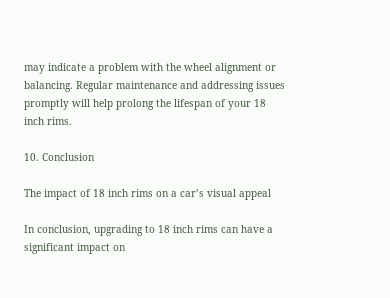may indicate a problem with the wheel alignment or balancing. Regular maintenance and addressing issues promptly will help prolong the lifespan of your 18 inch rims.

10. Conclusion

The impact of 18 inch rims on a car’s visual appeal

In conclusion, upgrading to 18 inch rims can have a significant impact on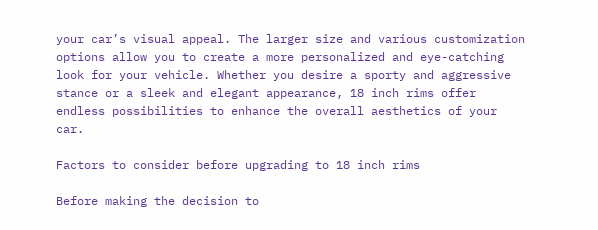your car’s visual appeal. The larger size and various customization options allow you to create a more personalized and eye-catching look for your vehicle. Whether you desire a sporty and aggressive stance or a sleek and elegant appearance, 18 inch rims offer endless possibilities to enhance the overall aesthetics of your car.

Factors to consider before upgrading to 18 inch rims

Before making the decision to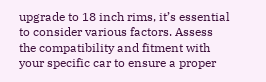upgrade to 18 inch rims, it’s essential to consider various factors. Assess the compatibility and fitment with your specific car to ensure a proper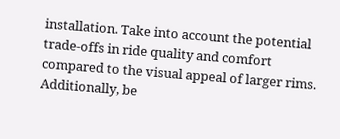installation. Take into account the potential trade-offs in ride quality and comfort compared to the visual appeal of larger rims. Additionally, be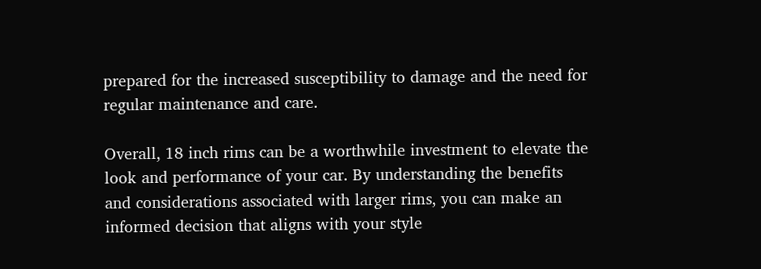prepared for the increased susceptibility to damage and the need for regular maintenance and care.

Overall, 18 inch rims can be a worthwhile investment to elevate the look and performance of your car. By understanding the benefits and considerations associated with larger rims, you can make an informed decision that aligns with your style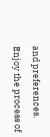and preferences. Enjoy the process of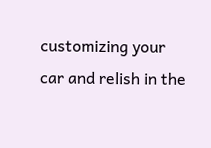customizing your car and relish in the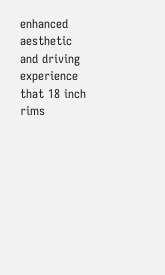enhanced aesthetic and driving experience that 18 inch rims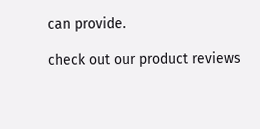can provide.

check out our product reviews